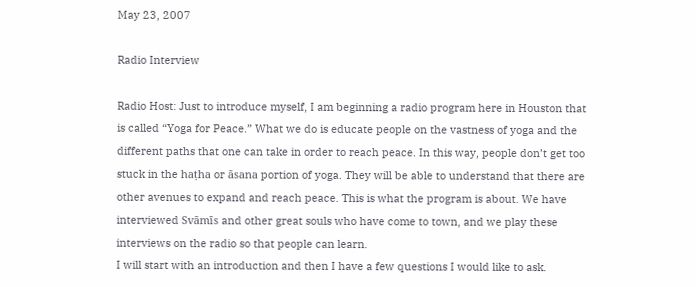May 23, 2007

Radio Interview

Radio Host: Just to introduce myself, I am beginning a radio program here in Houston that is called “Yoga for Peace.” What we do is educate people on the vastness of yoga and the different paths that one can take in order to reach peace. In this way, people don’t get too stuck in the haṭha or āsana portion of yoga. They will be able to understand that there are other avenues to expand and reach peace. This is what the program is about. We have interviewed Svāmīs and other great souls who have come to town, and we play these interviews on the radio so that people can learn.
I will start with an introduction and then I have a few questions I would like to ask.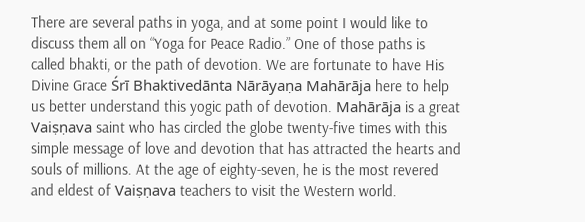There are several paths in yoga, and at some point I would like to discuss them all on “Yoga for Peace Radio.” One of those paths is called bhakti, or the path of devotion. We are fortunate to have His Divine Grace Śrī Bhaktivedānta Nārāyaṇa Mahārāja here to help us better understand this yogic path of devotion. Mahārāja is a great Vaiṣṇava saint who has circled the globe twenty-five times with this simple message of love and devotion that has attracted the hearts and souls of millions. At the age of eighty-seven, he is the most revered and eldest of Vaiṣṇava teachers to visit the Western world.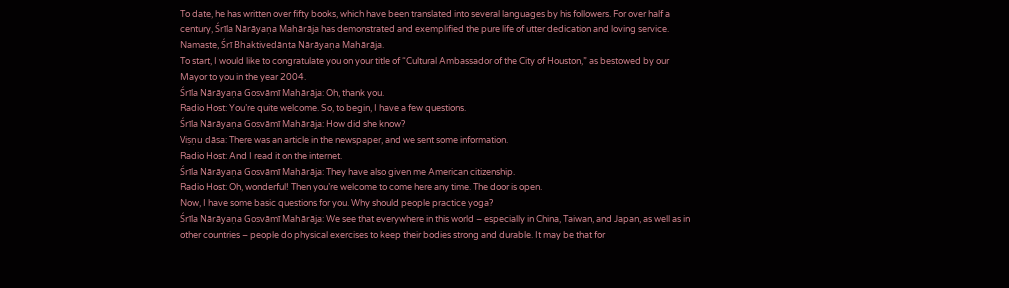To date, he has written over fifty books, which have been translated into several languages by his followers. For over half a century, Śrīla Nārāyaṇa Mahārāja has demonstrated and exemplified the pure life of utter dedication and loving service. Namaste, Śrī Bhaktivedānta Nārāyaṇa Mahārāja.
To start, I would like to congratulate you on your title of “Cultural Ambassador of the City of Houston,” as bestowed by our Mayor to you in the year 2004.
Śrīla Nārāyaṇa Gosvāmī Mahārāja: Oh, thank you.
Radio Host: You’re quite welcome. So, to begin, I have a few questions.
Śrīla Nārāyaṇa Gosvāmī Mahārāja: How did she know?
Viṣṇu dāsa: There was an article in the newspaper, and we sent some information.
Radio Host: And I read it on the internet.
Śrīla Nārāyaṇa Gosvāmī Mahārāja: They have also given me American citizenship.
Radio Host: Oh, wonderful! Then you’re welcome to come here any time. The door is open.
Now, I have some basic questions for you. Why should people practice yoga?
Śrīla Nārāyaṇa Gosvāmī Mahārāja: We see that everywhere in this world – especially in China, Taiwan, and Japan, as well as in other countries – people do physical exercises to keep their bodies strong and durable. It may be that for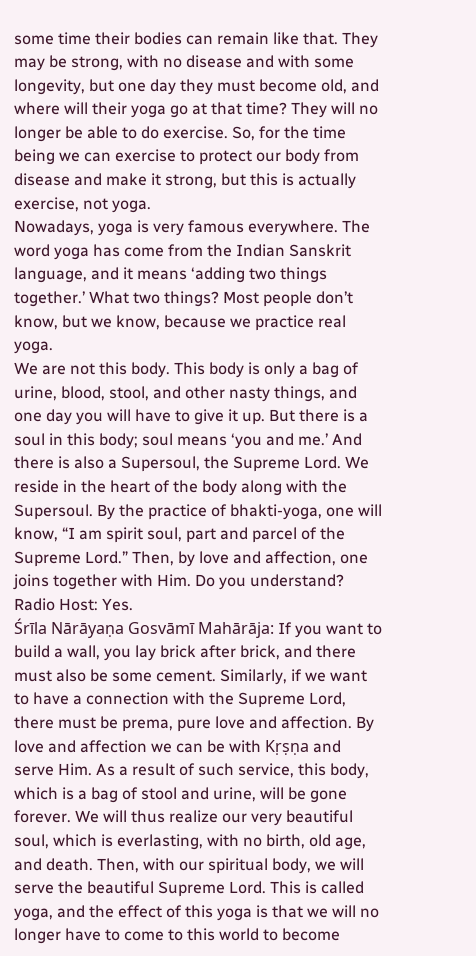some time their bodies can remain like that. They may be strong, with no disease and with some longevity, but one day they must become old, and where will their yoga go at that time? They will no longer be able to do exercise. So, for the time being we can exercise to protect our body from disease and make it strong, but this is actually exercise, not yoga.
Nowadays, yoga is very famous everywhere. The word yoga has come from the Indian Sanskrit language, and it means ‘adding two things together.’ What two things? Most people don’t know, but we know, because we practice real yoga.
We are not this body. This body is only a bag of urine, blood, stool, and other nasty things, and one day you will have to give it up. But there is a soul in this body; soul means ‘you and me.’ And there is also a Supersoul, the Supreme Lord. We reside in the heart of the body along with the Supersoul. By the practice of bhakti-yoga, one will know, “I am spirit soul, part and parcel of the Supreme Lord.” Then, by love and affection, one joins together with Him. Do you understand?
Radio Host: Yes.
Śrīla Nārāyaṇa Gosvāmī Mahārāja: If you want to build a wall, you lay brick after brick, and there must also be some cement. Similarly, if we want to have a connection with the Supreme Lord, there must be prema, pure love and affection. By love and affection we can be with Kṛṣṇa and serve Him. As a result of such service, this body, which is a bag of stool and urine, will be gone forever. We will thus realize our very beautiful soul, which is everlasting, with no birth, old age, and death. Then, with our spiritual body, we will serve the beautiful Supreme Lord. This is called yoga, and the effect of this yoga is that we will no longer have to come to this world to become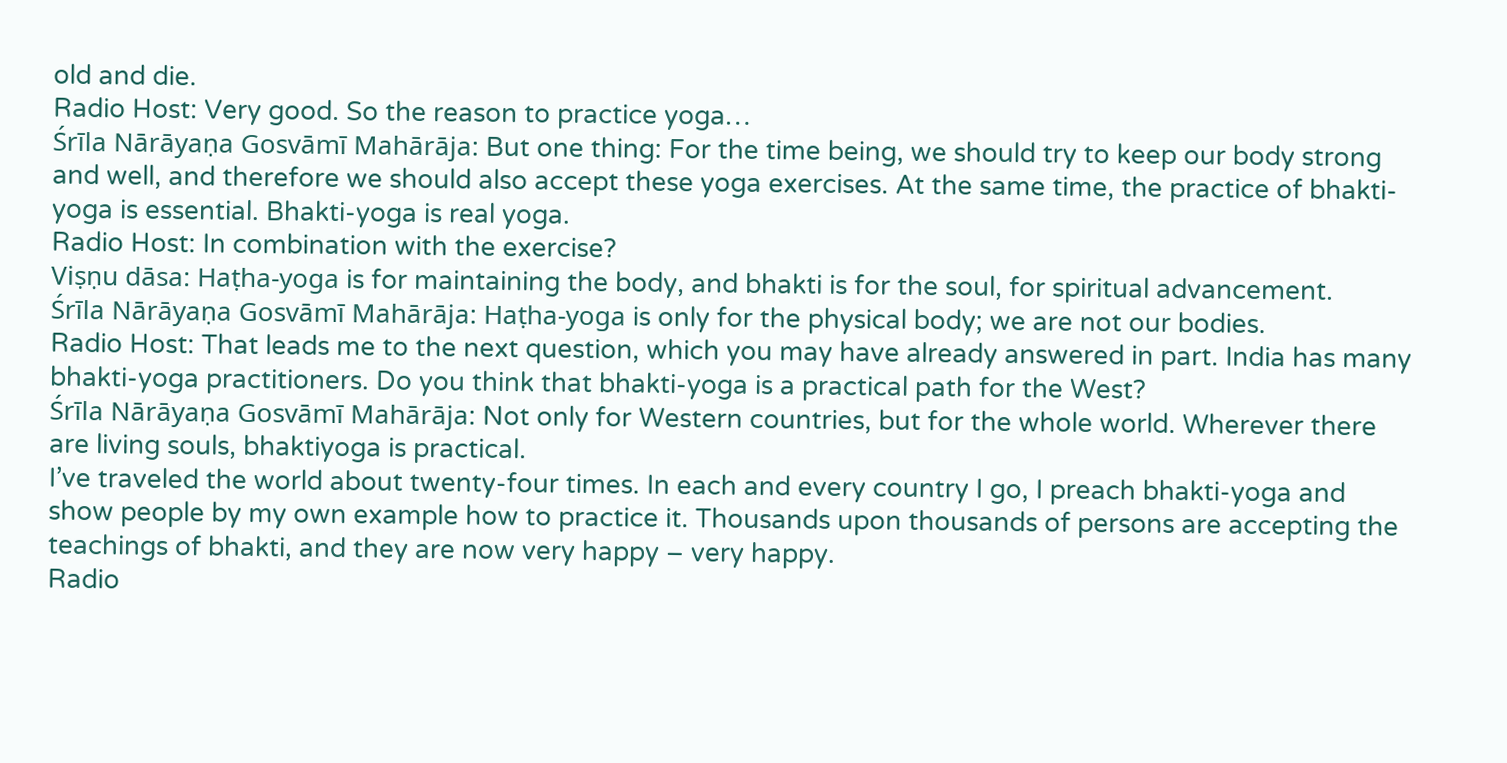old and die.
Radio Host: Very good. So the reason to practice yoga…
Śrīla Nārāyaṇa Gosvāmī Mahārāja: But one thing: For the time being, we should try to keep our body strong and well, and therefore we should also accept these yoga exercises. At the same time, the practice of bhakti-yoga is essential. Bhakti-yoga is real yoga.
Radio Host: In combination with the exercise?
Viṣṇu dāsa: Haṭha-yoga is for maintaining the body, and bhakti is for the soul, for spiritual advancement.
Śrīla Nārāyaṇa Gosvāmī Mahārāja: Haṭha-yoga is only for the physical body; we are not our bodies.
Radio Host: That leads me to the next question, which you may have already answered in part. India has many bhakti-yoga practitioners. Do you think that bhakti-yoga is a practical path for the West?
Śrīla Nārāyaṇa Gosvāmī Mahārāja: Not only for Western countries, but for the whole world. Wherever there are living souls, bhaktiyoga is practical.
I’ve traveled the world about twenty-four times. In each and every country I go, I preach bhakti-yoga and show people by my own example how to practice it. Thousands upon thousands of persons are accepting the teachings of bhakti, and they are now very happy – very happy.
Radio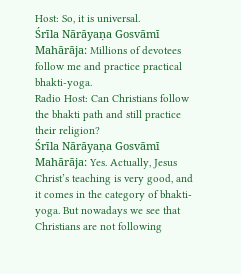Host: So, it is universal.
Śrīla Nārāyaṇa Gosvāmī Mahārāja: Millions of devotees follow me and practice practical bhakti-yoga.
Radio Host: Can Christians follow the bhakti path and still practice their religion?
Śrīla Nārāyaṇa Gosvāmī Mahārāja: Yes. Actually, Jesus Christ’s teaching is very good, and it comes in the category of bhakti-yoga. But nowadays we see that Christians are not following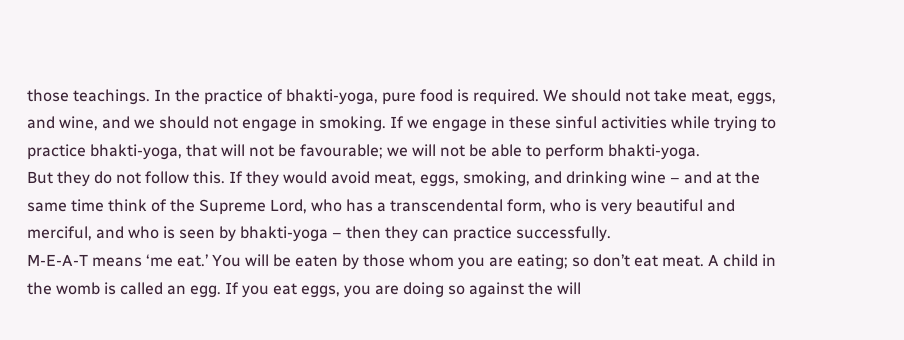those teachings. In the practice of bhakti-yoga, pure food is required. We should not take meat, eggs, and wine, and we should not engage in smoking. If we engage in these sinful activities while trying to practice bhakti-yoga, that will not be favourable; we will not be able to perform bhakti-yoga.
But they do not follow this. If they would avoid meat, eggs, smoking, and drinking wine – and at the same time think of the Supreme Lord, who has a transcendental form, who is very beautiful and merciful, and who is seen by bhakti-yoga – then they can practice successfully.
M-E-A-T means ‘me eat.’ You will be eaten by those whom you are eating; so don’t eat meat. A child in the womb is called an egg. If you eat eggs, you are doing so against the will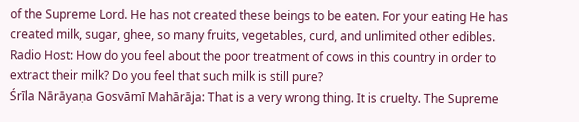of the Supreme Lord. He has not created these beings to be eaten. For your eating He has created milk, sugar, ghee, so many fruits, vegetables, curd, and unlimited other edibles.
Radio Host: How do you feel about the poor treatment of cows in this country in order to extract their milk? Do you feel that such milk is still pure?
Śrīla Nārāyaṇa Gosvāmī Mahārāja: That is a very wrong thing. It is cruelty. The Supreme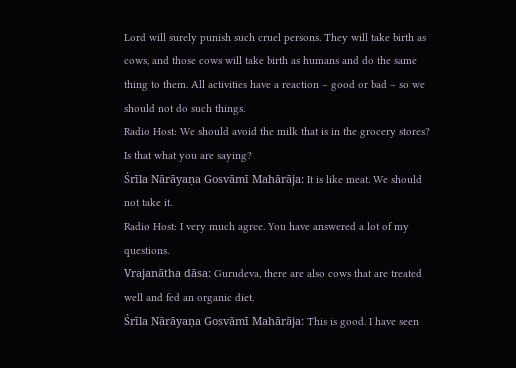Lord will surely punish such cruel persons. They will take birth as cows, and those cows will take birth as humans and do the same thing to them. All activities have a reaction – good or bad – so we should not do such things.
Radio Host: We should avoid the milk that is in the grocery stores? Is that what you are saying?
Śrīla Nārāyaṇa Gosvāmī Mahārāja: It is like meat. We should not take it.
Radio Host: I very much agree. You have answered a lot of my questions.
Vrajanātha dāsa: Gurudeva, there are also cows that are treated well and fed an organic diet.
Śrīla Nārāyaṇa Gosvāmī Mahārāja: This is good. I have seen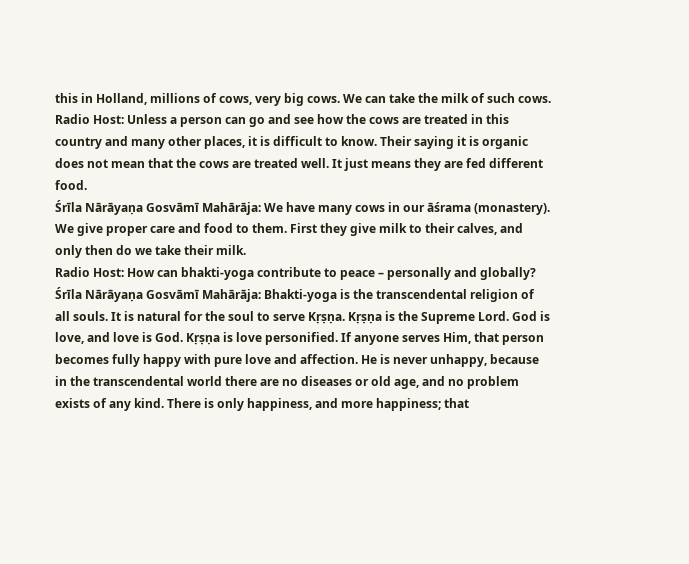this in Holland, millions of cows, very big cows. We can take the milk of such cows.
Radio Host: Unless a person can go and see how the cows are treated in this country and many other places, it is difficult to know. Their saying it is organic does not mean that the cows are treated well. It just means they are fed different food.
Śrīla Nārāyaṇa Gosvāmī Mahārāja: We have many cows in our āśrama (monastery). We give proper care and food to them. First they give milk to their calves, and only then do we take their milk.
Radio Host: How can bhakti-yoga contribute to peace – personally and globally?
Śrīla Nārāyaṇa Gosvāmī Mahārāja: Bhakti-yoga is the transcendental religion of all souls. It is natural for the soul to serve Kṛṣṇa. Kṛṣṇa is the Supreme Lord. God is love, and love is God. Kṛṣṇa is love personified. If anyone serves Him, that person becomes fully happy with pure love and affection. He is never unhappy, because in the transcendental world there are no diseases or old age, and no problem exists of any kind. There is only happiness, and more happiness; that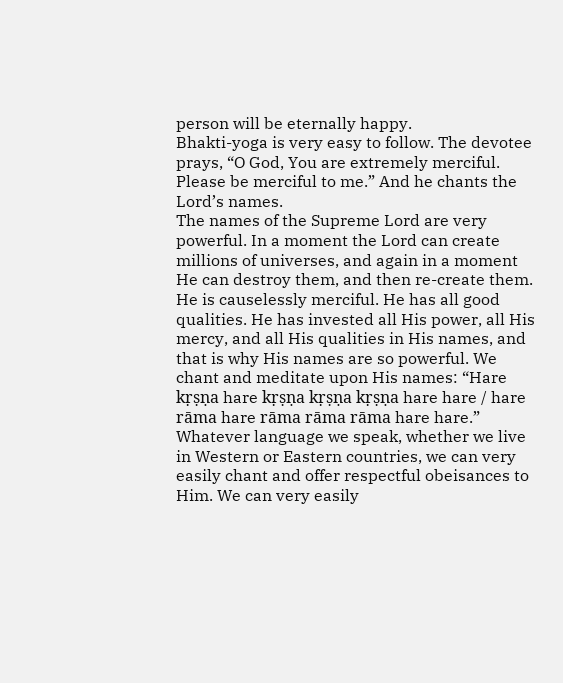person will be eternally happy.
Bhakti-yoga is very easy to follow. The devotee prays, “O God, You are extremely merciful. Please be merciful to me.” And he chants the Lord’s names.
The names of the Supreme Lord are very powerful. In a moment the Lord can create millions of universes, and again in a moment He can destroy them, and then re-create them. He is causelessly merciful. He has all good qualities. He has invested all His power, all His mercy, and all His qualities in His names, and that is why His names are so powerful. We chant and meditate upon His names: “Hare kṛṣṇa hare kṛṣṇa kṛṣṇa kṛṣṇa hare hare / hare rāma hare rāma rāma rāma hare hare.” Whatever language we speak, whether we live in Western or Eastern countries, we can very easily chant and offer respectful obeisances to Him. We can very easily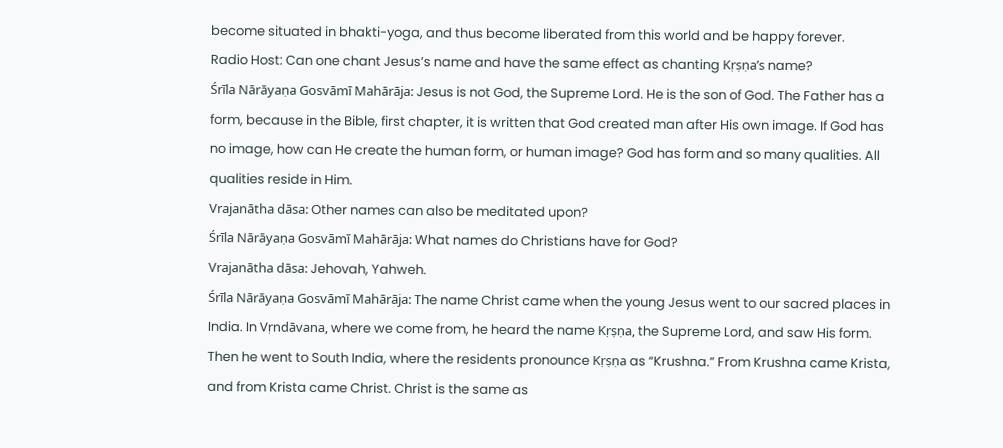become situated in bhakti-yoga, and thus become liberated from this world and be happy forever.
Radio Host: Can one chant Jesus’s name and have the same effect as chanting Kṛṣṇa’s name?
Śrīla Nārāyaṇa Gosvāmī Mahārāja: Jesus is not God, the Supreme Lord. He is the son of God. The Father has a form, because in the Bible, first chapter, it is written that God created man after His own image. If God has no image, how can He create the human form, or human image? God has form and so many qualities. All qualities reside in Him.
Vrajanātha dāsa: Other names can also be meditated upon?
Śrīla Nārāyaṇa Gosvāmī Mahārāja: What names do Christians have for God?
Vrajanātha dāsa: Jehovah, Yahweh.
Śrīla Nārāyaṇa Gosvāmī Mahārāja: The name Christ came when the young Jesus went to our sacred places in India. In Vṛndāvana, where we come from, he heard the name Kṛṣṇa, the Supreme Lord, and saw His form. Then he went to South India, where the residents pronounce Kṛṣṇa as “Krushna.” From Krushna came Krista, and from Krista came Christ. Christ is the same as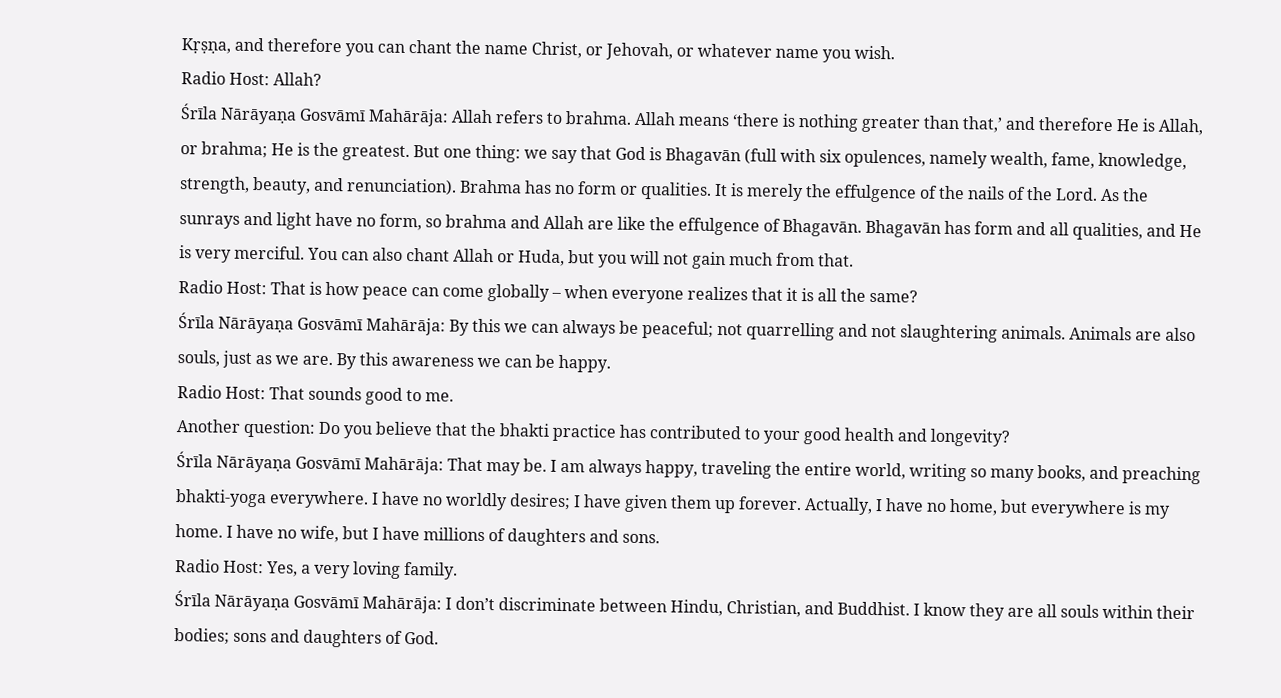Kṛṣṇa, and therefore you can chant the name Christ, or Jehovah, or whatever name you wish.
Radio Host: Allah?
Śrīla Nārāyaṇa Gosvāmī Mahārāja: Allah refers to brahma. Allah means ‘there is nothing greater than that,’ and therefore He is Allah, or brahma; He is the greatest. But one thing: we say that God is Bhagavān (full with six opulences, namely wealth, fame, knowledge, strength, beauty, and renunciation). Brahma has no form or qualities. It is merely the effulgence of the nails of the Lord. As the sunrays and light have no form, so brahma and Allah are like the effulgence of Bhagavān. Bhagavān has form and all qualities, and He is very merciful. You can also chant Allah or Huda, but you will not gain much from that.
Radio Host: That is how peace can come globally – when everyone realizes that it is all the same?
Śrīla Nārāyaṇa Gosvāmī Mahārāja: By this we can always be peaceful; not quarrelling and not slaughtering animals. Animals are also souls, just as we are. By this awareness we can be happy.
Radio Host: That sounds good to me.
Another question: Do you believe that the bhakti practice has contributed to your good health and longevity?
Śrīla Nārāyaṇa Gosvāmī Mahārāja: That may be. I am always happy, traveling the entire world, writing so many books, and preaching bhakti-yoga everywhere. I have no worldly desires; I have given them up forever. Actually, I have no home, but everywhere is my home. I have no wife, but I have millions of daughters and sons.
Radio Host: Yes, a very loving family.
Śrīla Nārāyaṇa Gosvāmī Mahārāja: I don’t discriminate between Hindu, Christian, and Buddhist. I know they are all souls within their bodies; sons and daughters of God.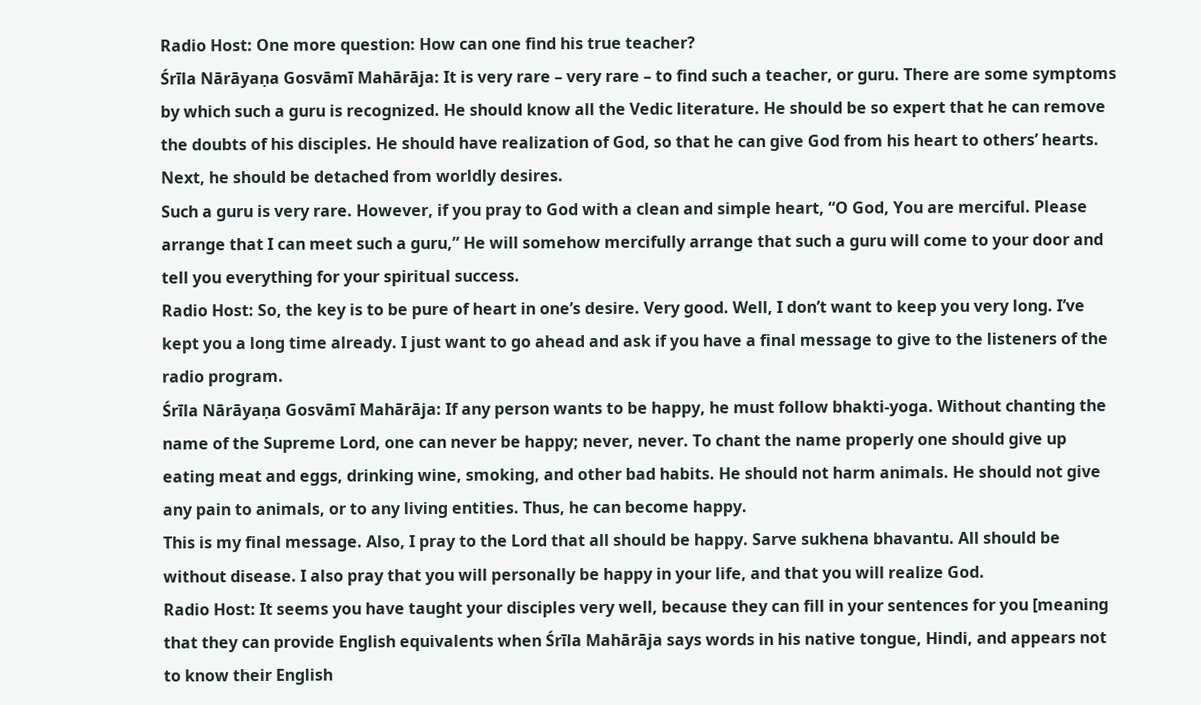Radio Host: One more question: How can one find his true teacher?
Śrīla Nārāyaṇa Gosvāmī Mahārāja: It is very rare – very rare – to find such a teacher, or guru. There are some symptoms by which such a guru is recognized. He should know all the Vedic literature. He should be so expert that he can remove the doubts of his disciples. He should have realization of God, so that he can give God from his heart to others’ hearts. Next, he should be detached from worldly desires.
Such a guru is very rare. However, if you pray to God with a clean and simple heart, “O God, You are merciful. Please arrange that I can meet such a guru,” He will somehow mercifully arrange that such a guru will come to your door and tell you everything for your spiritual success.
Radio Host: So, the key is to be pure of heart in one’s desire. Very good. Well, I don’t want to keep you very long. I’ve kept you a long time already. I just want to go ahead and ask if you have a final message to give to the listeners of the radio program.
Śrīla Nārāyaṇa Gosvāmī Mahārāja: If any person wants to be happy, he must follow bhakti-yoga. Without chanting the name of the Supreme Lord, one can never be happy; never, never. To chant the name properly one should give up eating meat and eggs, drinking wine, smoking, and other bad habits. He should not harm animals. He should not give any pain to animals, or to any living entities. Thus, he can become happy.
This is my final message. Also, I pray to the Lord that all should be happy. Sarve sukhena bhavantu. All should be without disease. I also pray that you will personally be happy in your life, and that you will realize God.
Radio Host: It seems you have taught your disciples very well, because they can fill in your sentences for you [meaning that they can provide English equivalents when Śrīla Mahārāja says words in his native tongue, Hindi, and appears not to know their English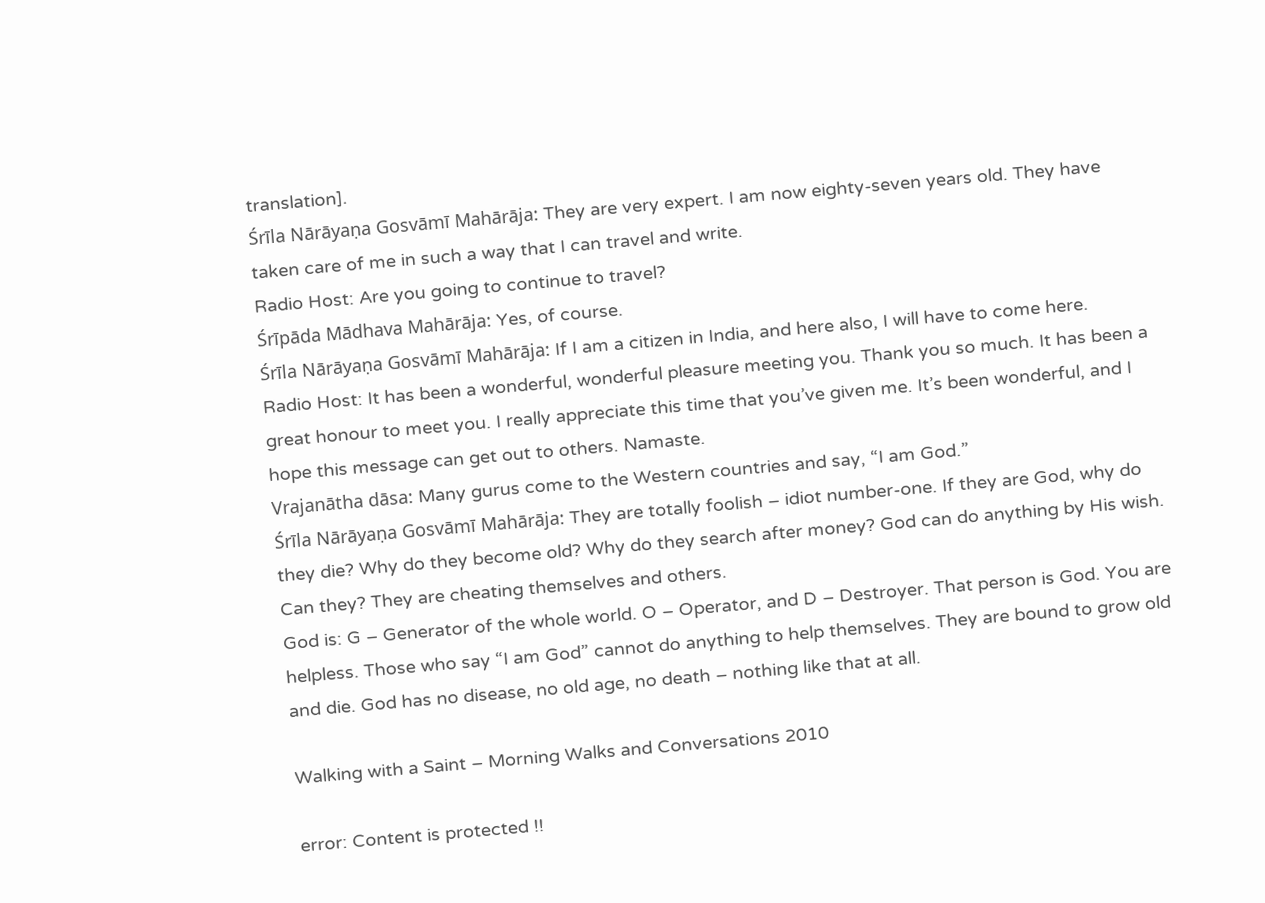translation].
Śrīla Nārāyaṇa Gosvāmī Mahārāja: They are very expert. I am now eighty-seven years old. They have taken care of me in such a way that I can travel and write.
Radio Host: Are you going to continue to travel?
Śrīpāda Mādhava Mahārāja: Yes, of course.
Śrīla Nārāyaṇa Gosvāmī Mahārāja: If I am a citizen in India, and here also, I will have to come here.
Radio Host: It has been a wonderful, wonderful pleasure meeting you. Thank you so much. It has been a great honour to meet you. I really appreciate this time that you’ve given me. It’s been wonderful, and I hope this message can get out to others. Namaste.
Vrajanātha dāsa: Many gurus come to the Western countries and say, “I am God.”
Śrīla Nārāyaṇa Gosvāmī Mahārāja: They are totally foolish – idiot number-one. If they are God, why do they die? Why do they become old? Why do they search after money? God can do anything by His wish. Can they? They are cheating themselves and others.
God is: G – Generator of the whole world. O – Operator, and D – Destroyer. That person is God. You are helpless. Those who say “I am God” cannot do anything to help themselves. They are bound to grow old and die. God has no disease, no old age, no death – nothing like that at all.

Walking with a Saint – Morning Walks and Conversations 2010

error: Content is protected !!